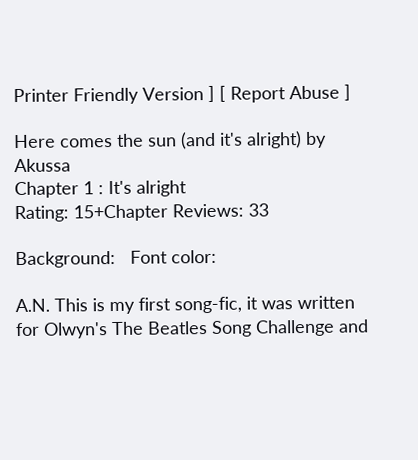Printer Friendly Version ] [ Report Abuse ]

Here comes the sun (and it's alright) by Akussa
Chapter 1 : It's alright
Rating: 15+Chapter Reviews: 33

Background:   Font color:

A.N. This is my first song-fic, it was written for Olwyn's The Beatles Song Challenge and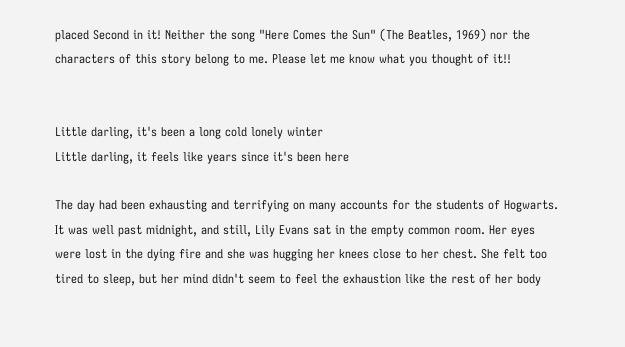placed Second in it! Neither the song "Here Comes the Sun" (The Beatles, 1969) nor the characters of this story belong to me. Please let me know what you thought of it!!


Little darling, it's been a long cold lonely winter
Little darling, it feels like years since it's been here

The day had been exhausting and terrifying on many accounts for the students of Hogwarts. It was well past midnight, and still, Lily Evans sat in the empty common room. Her eyes were lost in the dying fire and she was hugging her knees close to her chest. She felt too tired to sleep, but her mind didn't seem to feel the exhaustion like the rest of her body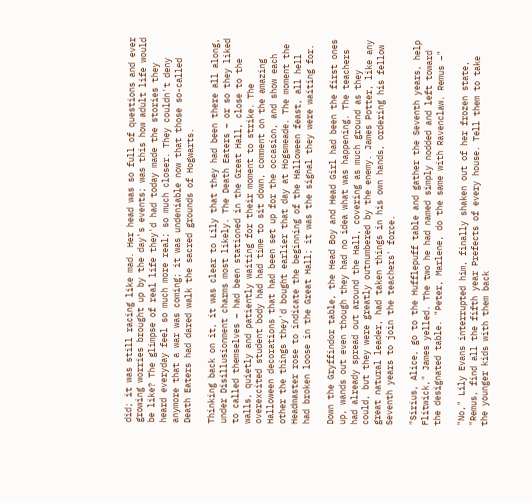did; it was still racing like mad. Her head was so full of questions and ever growing worries brought up by the day's events; was this how adult life would be like? The glimpse of real life they'd had today made the stories they heard everyday feel so much more real; so much closer. They couldn't deny anymore that a war was coming; it was undeniable now that those so-called Death Eaters had dared walk the sacred grounds of Hogwarts.

Thinking back on it, it was clear to Lily that they had been there all along, under Disillusionment charms most likely. The Death Eaters – or so they liked to called themselves – had been stationed in the Great Hall, close to the walls, quietly and patiently waiting for their moment to strike. The overexcited student body had had time to sit down, comment on the amazing Halloween decorations that had been set up for the occasion, and show each other the things they'd bought earlier that day at Hogsmeade. The moment the Headmaster rose to indicate the beginning of the Halloween feast, all hell had broken loose in the Great Hall; it was the signal they were waiting for.

Down the Gryffindor table, the Head Boy and Head Girl had been the first ones up, wands out even though they had no idea what was happening. The teachers had already spread out around the Hall, covering as much ground as they could, but they were greatly outnumbered by the enemy. James Potter, like any great natural leader, had taken things in his own hands, ordering his fellow Seventh years to join the teachers' force.

"Sirius, Alice, go to the Hufflepuff table and gather the Seventh years, help Flitwick," James yelled. The two he had named simply nodded and left toward the designated table. "Peter, Marlene, do the same with Ravenclaw. Remus –"

"No," Lily Evans interrupted him, finally shaken out of her frozen state, "Remus, find all the fifth year Prefects of every house. Tell them to take the younger kids with them back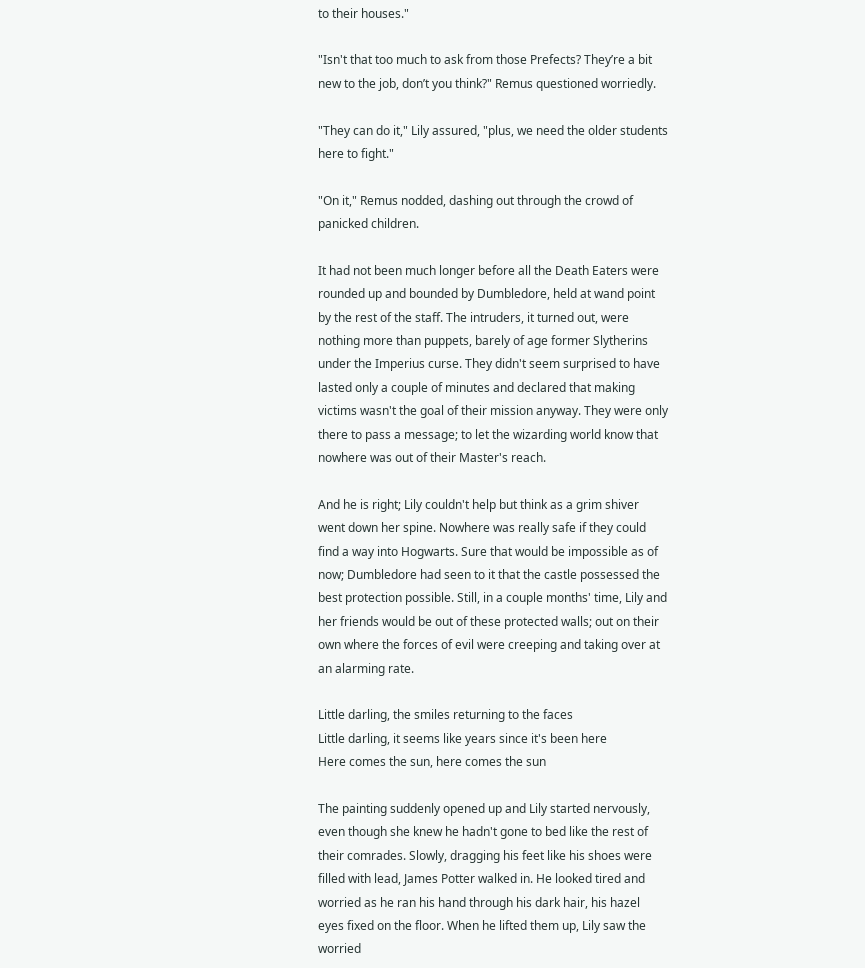to their houses."

"Isn't that too much to ask from those Prefects? They’re a bit new to the job, don’t you think?" Remus questioned worriedly.

"They can do it," Lily assured, "plus, we need the older students here to fight."

"On it," Remus nodded, dashing out through the crowd of panicked children.

It had not been much longer before all the Death Eaters were rounded up and bounded by Dumbledore, held at wand point by the rest of the staff. The intruders, it turned out, were nothing more than puppets, barely of age former Slytherins under the Imperius curse. They didn't seem surprised to have lasted only a couple of minutes and declared that making victims wasn't the goal of their mission anyway. They were only there to pass a message; to let the wizarding world know that nowhere was out of their Master's reach.

And he is right; Lily couldn't help but think as a grim shiver went down her spine. Nowhere was really safe if they could find a way into Hogwarts. Sure that would be impossible as of now; Dumbledore had seen to it that the castle possessed the best protection possible. Still, in a couple months' time, Lily and her friends would be out of these protected walls; out on their own where the forces of evil were creeping and taking over at an alarming rate.

Little darling, the smiles returning to the faces
Little darling, it seems like years since it's been here
Here comes the sun, here comes the sun

The painting suddenly opened up and Lily started nervously, even though she knew he hadn't gone to bed like the rest of their comrades. Slowly, dragging his feet like his shoes were filled with lead, James Potter walked in. He looked tired and worried as he ran his hand through his dark hair, his hazel eyes fixed on the floor. When he lifted them up, Lily saw the worried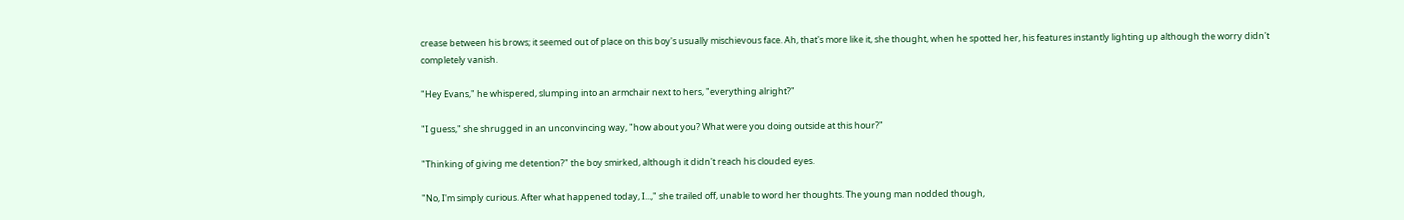crease between his brows; it seemed out of place on this boy's usually mischievous face. Ah, that's more like it, she thought, when he spotted her, his features instantly lighting up although the worry didn't completely vanish.

"Hey Evans," he whispered, slumping into an armchair next to hers, "everything alright?"

"I guess," she shrugged in an unconvincing way, "how about you? What were you doing outside at this hour?"

"Thinking of giving me detention?" the boy smirked, although it didn't reach his clouded eyes.

"No, I'm simply curious. After what happened today, I...," she trailed off, unable to word her thoughts. The young man nodded though,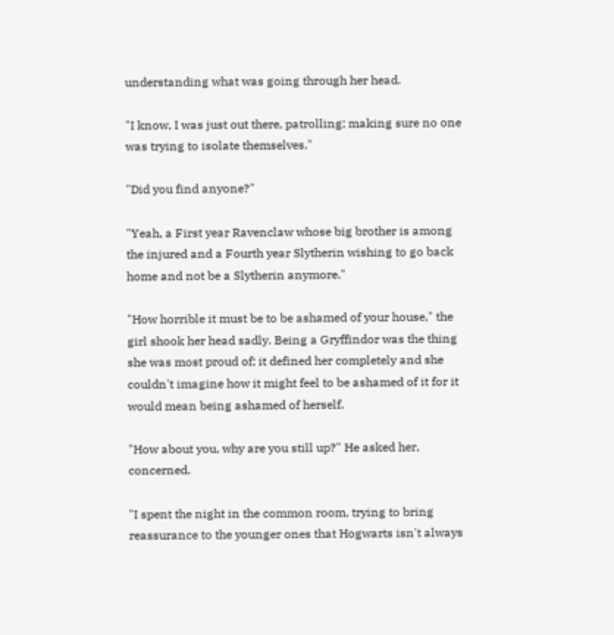understanding what was going through her head.

"I know, I was just out there, patrolling; making sure no one was trying to isolate themselves."

"Did you find anyone?"

"Yeah, a First year Ravenclaw whose big brother is among the injured and a Fourth year Slytherin wishing to go back home and not be a Slytherin anymore."

"How horrible it must be to be ashamed of your house," the girl shook her head sadly. Being a Gryffindor was the thing she was most proud of; it defined her completely and she couldn't imagine how it might feel to be ashamed of it for it would mean being ashamed of herself.

"How about you, why are you still up?" He asked her, concerned.

"I spent the night in the common room, trying to bring reassurance to the younger ones that Hogwarts isn't always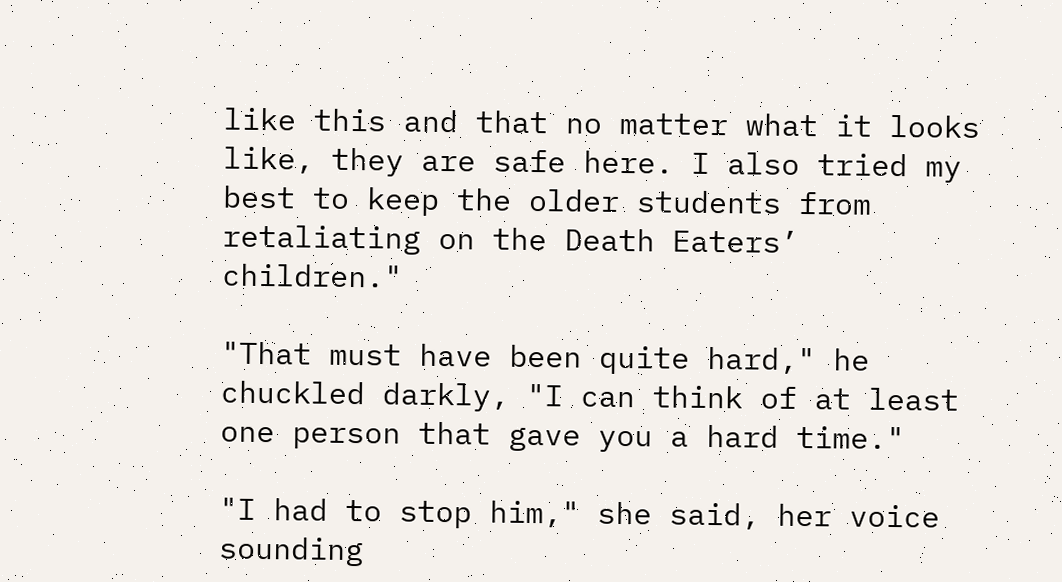like this and that no matter what it looks like, they are safe here. I also tried my best to keep the older students from retaliating on the Death Eaters’ children."

"That must have been quite hard," he chuckled darkly, "I can think of at least one person that gave you a hard time."

"I had to stop him," she said, her voice sounding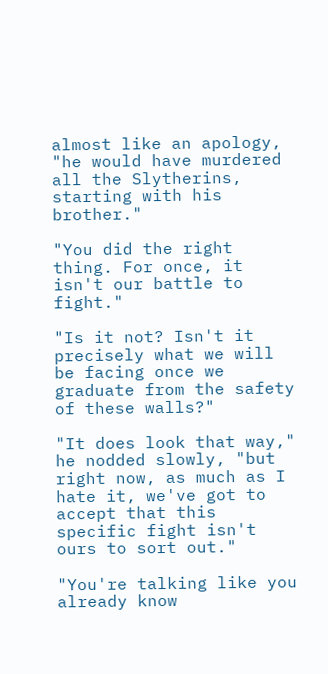almost like an apology, "he would have murdered all the Slytherins, starting with his brother."

"You did the right thing. For once, it isn't our battle to fight."

"Is it not? Isn't it precisely what we will be facing once we graduate from the safety of these walls?"

"It does look that way," he nodded slowly, "but right now, as much as I hate it, we've got to accept that this specific fight isn't ours to sort out."

"You're talking like you already know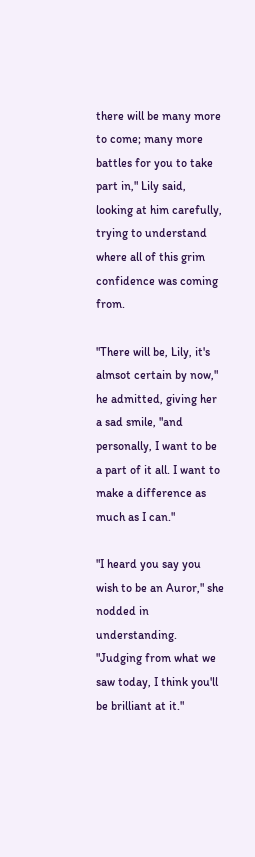there will be many more to come; many more battles for you to take part in," Lily said, looking at him carefully, trying to understand where all of this grim confidence was coming from.

"There will be, Lily, it's almsot certain by now," he admitted, giving her a sad smile, "and personally, I want to be a part of it all. I want to make a difference as much as I can."

"I heard you say you wish to be an Auror," she nodded in understanding. "Judging from what we saw today, I think you'll be brilliant at it."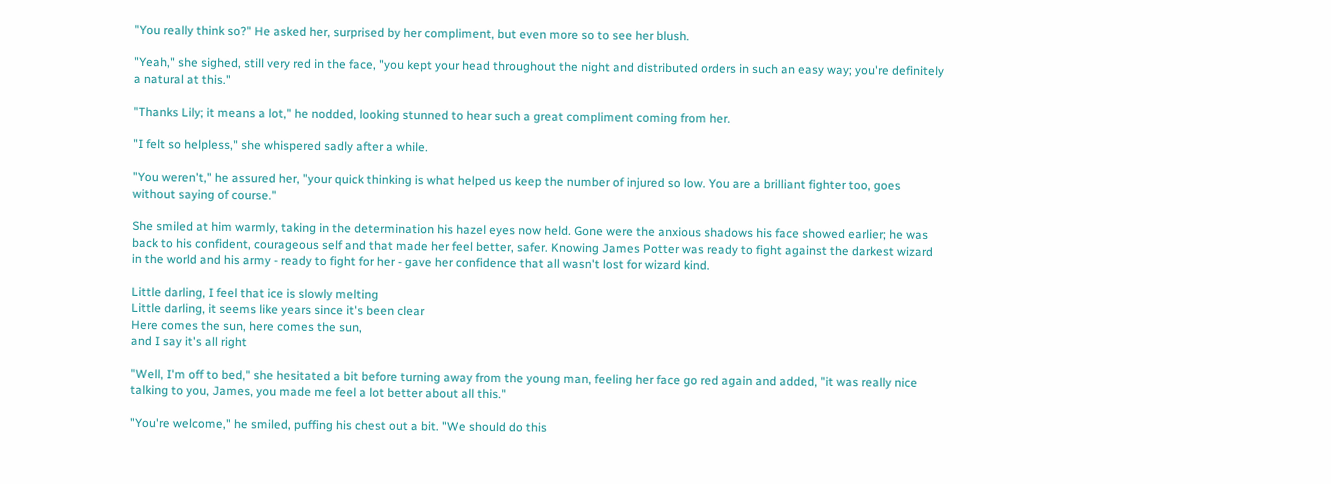"You really think so?" He asked her, surprised by her compliment, but even more so to see her blush.

"Yeah," she sighed, still very red in the face, "you kept your head throughout the night and distributed orders in such an easy way; you're definitely a natural at this."

"Thanks Lily; it means a lot," he nodded, looking stunned to hear such a great compliment coming from her.

"I felt so helpless," she whispered sadly after a while.

"You weren't," he assured her, "your quick thinking is what helped us keep the number of injured so low. You are a brilliant fighter too, goes without saying of course."

She smiled at him warmly, taking in the determination his hazel eyes now held. Gone were the anxious shadows his face showed earlier; he was back to his confident, courageous self and that made her feel better, safer. Knowing James Potter was ready to fight against the darkest wizard in the world and his army - ready to fight for her - gave her confidence that all wasn't lost for wizard kind.

Little darling, I feel that ice is slowly melting
Little darling, it seems like years since it's been clear
Here comes the sun, here comes the sun,
and I say it's all right

"Well, I'm off to bed," she hesitated a bit before turning away from the young man, feeling her face go red again and added, "it was really nice talking to you, James, you made me feel a lot better about all this."

"You're welcome," he smiled, puffing his chest out a bit. "We should do this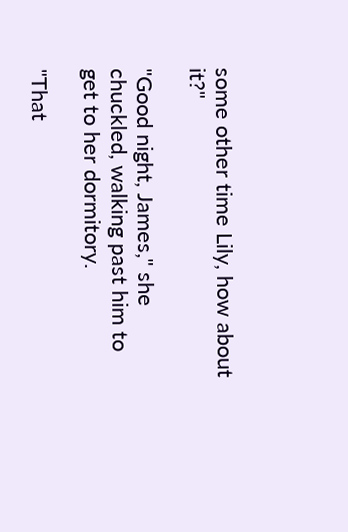some other time Lily, how about it?"

"Good night, James," she chuckled, walking past him to get to her dormitory.

"That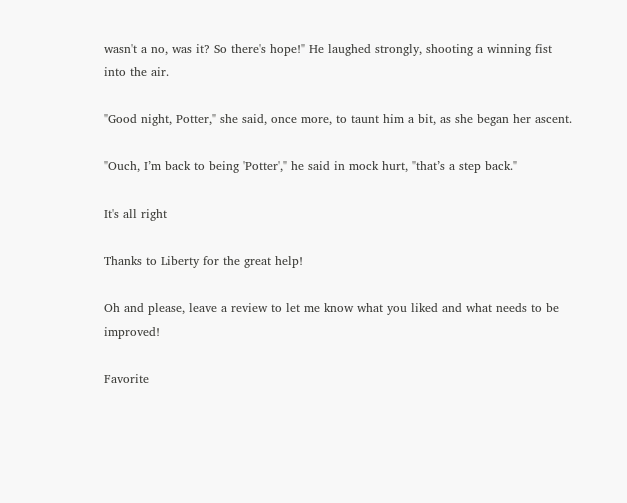wasn't a no, was it? So there's hope!" He laughed strongly, shooting a winning fist into the air.

"Good night, Potter," she said, once more, to taunt him a bit, as she began her ascent.

"Ouch, I’m back to being 'Potter'," he said in mock hurt, "that’s a step back."

It's all right

Thanks to Liberty for the great help!

Oh and please, leave a review to let me know what you liked and what needs to be improved!

Favorite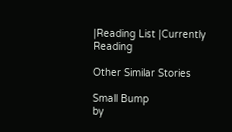|Reading List |Currently Reading

Other Similar Stories

Small Bump
by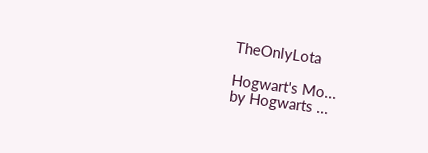TheOnlyLota

Hogwart's Mo...
by Hogwarts ...